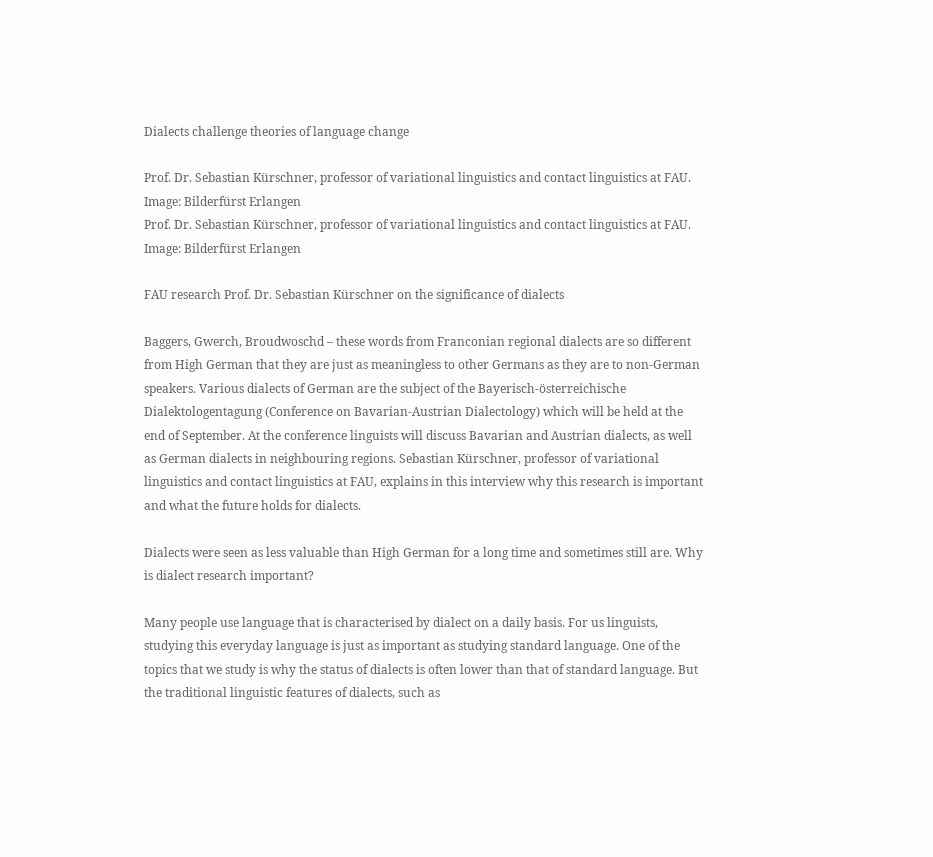Dialects challenge theories of language change

Prof. Dr. Sebastian Kürschner, professor of variational linguistics and contact linguistics at FAU. Image: Bilderfürst Erlangen
Prof. Dr. Sebastian Kürschner, professor of variational linguistics and contact linguistics at FAU. Image: Bilderfürst Erlangen

FAU research Prof. Dr. Sebastian Kürschner on the significance of dialects

Baggers, Gwerch, Broudwoschd – these words from Franconian regional dialects are so different from High German that they are just as meaningless to other Germans as they are to non-German speakers. Various dialects of German are the subject of the Bayerisch-österreichische Dialektologentagung (Conference on Bavarian-Austrian Dialectology) which will be held at the end of September. At the conference linguists will discuss Bavarian and Austrian dialects, as well as German dialects in neighbouring regions. Sebastian Kürschner, professor of variational linguistics and contact linguistics at FAU, explains in this interview why this research is important and what the future holds for dialects.

Dialects were seen as less valuable than High German for a long time and sometimes still are. Why is dialect research important?

Many people use language that is characterised by dialect on a daily basis. For us linguists, studying this everyday language is just as important as studying standard language. One of the topics that we study is why the status of dialects is often lower than that of standard language. But the traditional linguistic features of dialects, such as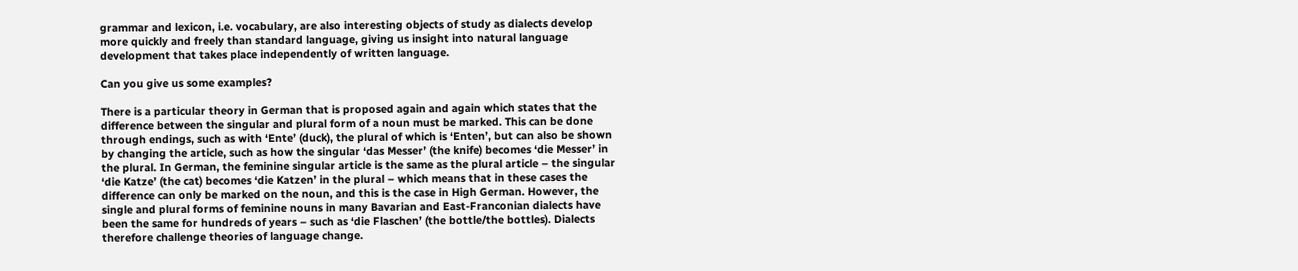grammar and lexicon, i.e. vocabulary, are also interesting objects of study as dialects develop more quickly and freely than standard language, giving us insight into natural language development that takes place independently of written language.

Can you give us some examples?

There is a particular theory in German that is proposed again and again which states that the difference between the singular and plural form of a noun must be marked. This can be done through endings, such as with ‘Ente’ (duck), the plural of which is ‘Enten’, but can also be shown by changing the article, such as how the singular ‘das Messer’ (the knife) becomes ‘die Messer’ in the plural. In German, the feminine singular article is the same as the plural article – the singular ‘die Katze’ (the cat) becomes ‘die Katzen’ in the plural – which means that in these cases the difference can only be marked on the noun, and this is the case in High German. However, the single and plural forms of feminine nouns in many Bavarian and East-Franconian dialects have been the same for hundreds of years – such as ‘die Flaschen’ (the bottle/the bottles). Dialects therefore challenge theories of language change.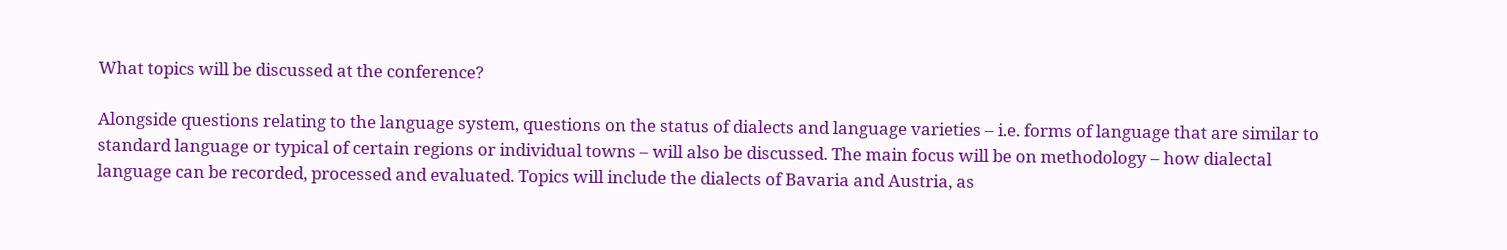What topics will be discussed at the conference?

Alongside questions relating to the language system, questions on the status of dialects and language varieties – i.e. forms of language that are similar to standard language or typical of certain regions or individual towns – will also be discussed. The main focus will be on methodology – how dialectal language can be recorded, processed and evaluated. Topics will include the dialects of Bavaria and Austria, as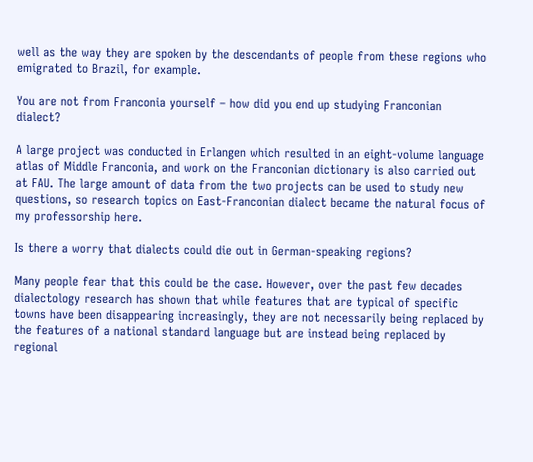well as the way they are spoken by the descendants of people from these regions who emigrated to Brazil, for example.

You are not from Franconia yourself – how did you end up studying Franconian dialect?

A large project was conducted in Erlangen which resulted in an eight-volume language atlas of Middle Franconia, and work on the Franconian dictionary is also carried out at FAU. The large amount of data from the two projects can be used to study new questions, so research topics on East-Franconian dialect became the natural focus of my professorship here.

Is there a worry that dialects could die out in German-speaking regions?

Many people fear that this could be the case. However, over the past few decades dialectology research has shown that while features that are typical of specific towns have been disappearing increasingly, they are not necessarily being replaced by the features of a national standard language but are instead being replaced by regional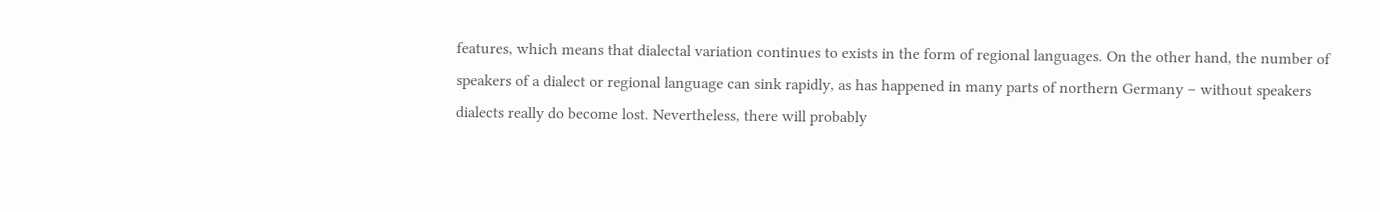features, which means that dialectal variation continues to exists in the form of regional languages. On the other hand, the number of speakers of a dialect or regional language can sink rapidly, as has happened in many parts of northern Germany – without speakers dialects really do become lost. Nevertheless, there will probably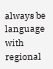always be language with regional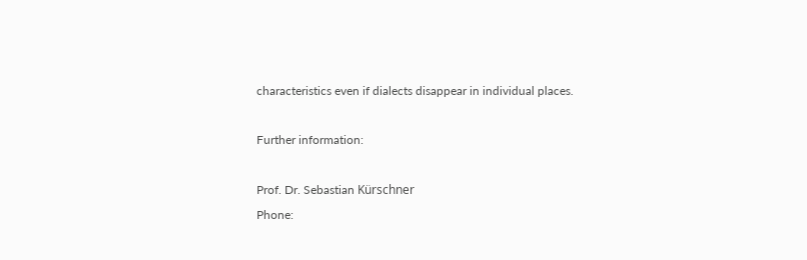characteristics even if dialects disappear in individual places.

Further information:

Prof. Dr. Sebastian Kürschner
Phone: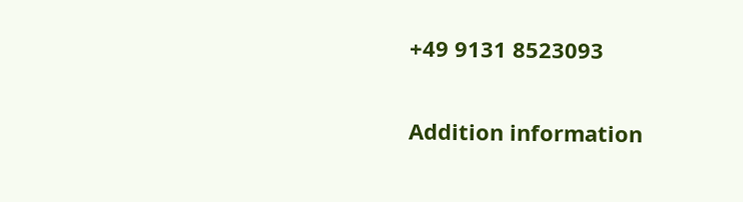+49 9131 8523093

Addition information